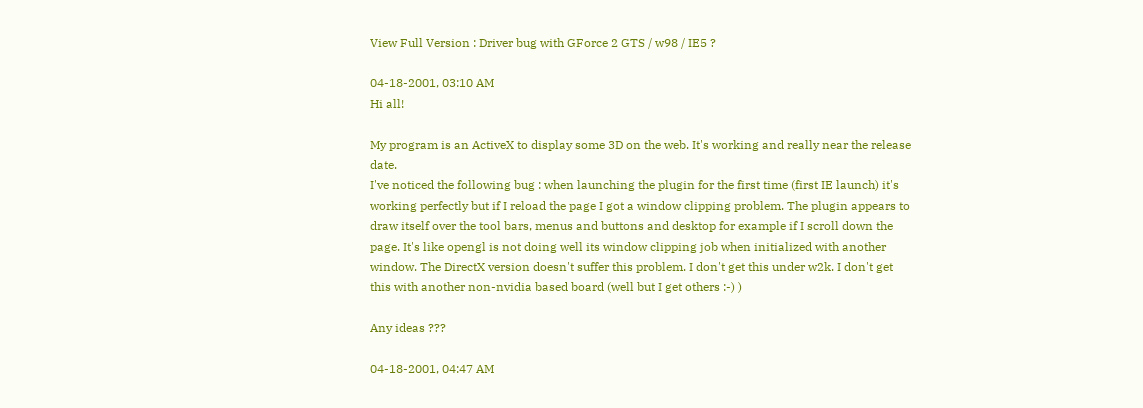View Full Version : Driver bug with GForce 2 GTS / w98 / IE5 ?

04-18-2001, 03:10 AM
Hi all!

My program is an ActiveX to display some 3D on the web. It's working and really near the release date.
I've noticed the following bug : when launching the plugin for the first time (first IE launch) it's working perfectly but if I reload the page I got a window clipping problem. The plugin appears to draw itself over the tool bars, menus and buttons and desktop for example if I scroll down the page. It's like opengl is not doing well its window clipping job when initialized with another window. The DirectX version doesn't suffer this problem. I don't get this under w2k. I don't get this with another non-nvidia based board (well but I get others :-) )

Any ideas ???

04-18-2001, 04:47 AM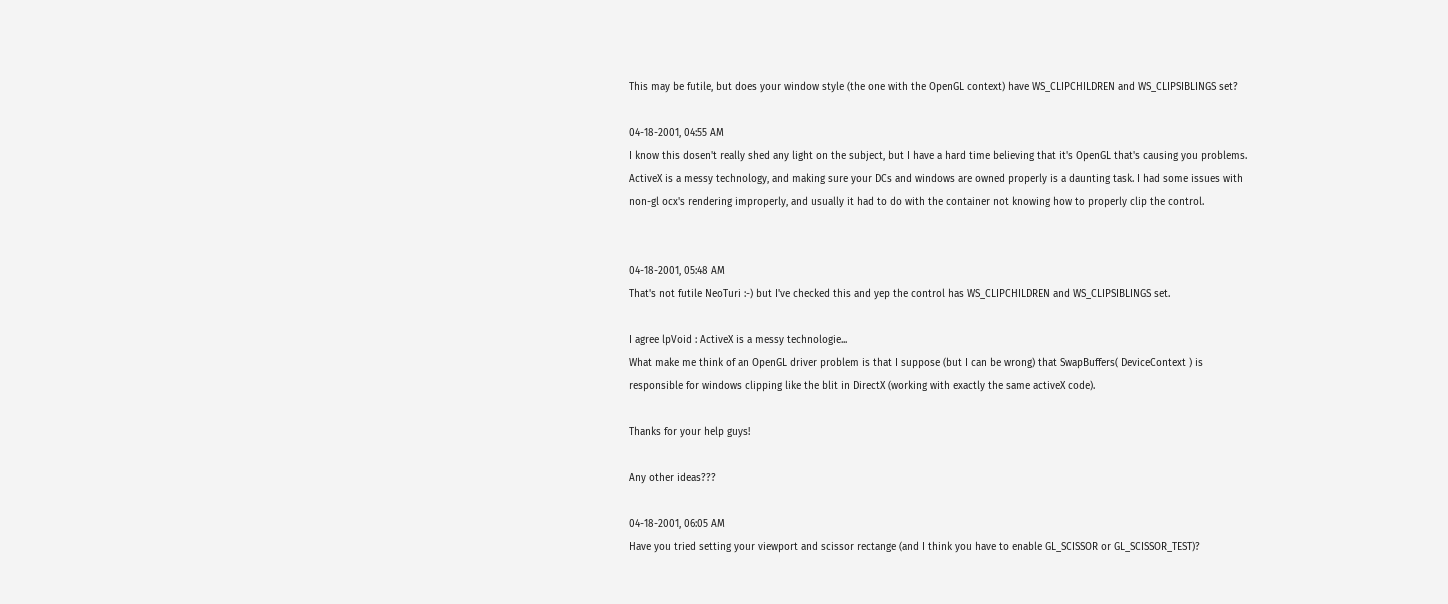This may be futile, but does your window style (the one with the OpenGL context) have WS_CLIPCHILDREN and WS_CLIPSIBLINGS set?

04-18-2001, 04:55 AM
I know this dosen't really shed any light on the subject, but I have a hard time believing that it's OpenGL that's causing you problems. ActiveX is a messy technology, and making sure your DCs and windows are owned properly is a daunting task. I had some issues with non-gl ocx's rendering improperly, and usually it had to do with the container not knowing how to properly clip the control.


04-18-2001, 05:48 AM
That's not futile NeoTuri :-) but I've checked this and yep the control has WS_CLIPCHILDREN and WS_CLIPSIBLINGS set.

I agree lpVoid : ActiveX is a messy technologie...
What make me think of an OpenGL driver problem is that I suppose (but I can be wrong) that SwapBuffers( DeviceContext ) is responsible for windows clipping like the blit in DirectX (working with exactly the same activeX code).

Thanks for your help guys!

Any other ideas???

04-18-2001, 06:05 AM
Have you tried setting your viewport and scissor rectange (and I think you have to enable GL_SCISSOR or GL_SCISSOR_TEST)?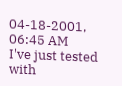04-18-2001, 06:45 AM
I've just tested with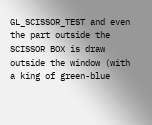GL_SCISSOR_TEST and even the part outside the SCISSOR BOX is draw outside the window (with a king of green-blue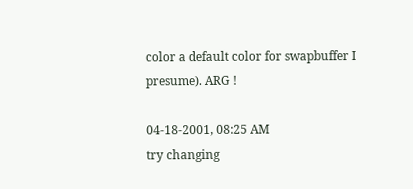color a default color for swapbuffer I presume). ARG !

04-18-2001, 08:25 AM
try changing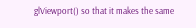glViewport() so that it makes the same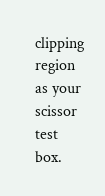clipping region as your scissor test box.